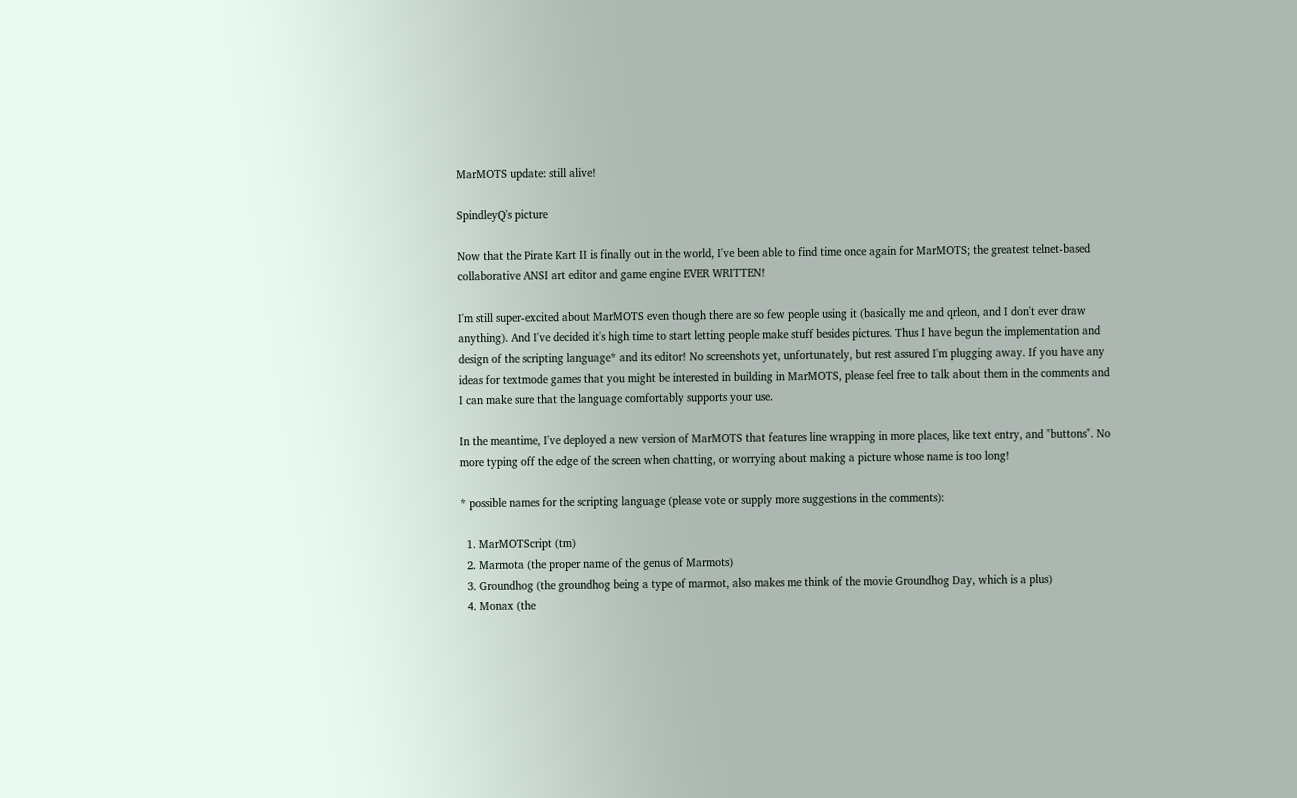MarMOTS update: still alive!

SpindleyQ's picture

Now that the Pirate Kart II is finally out in the world, I've been able to find time once again for MarMOTS; the greatest telnet-based collaborative ANSI art editor and game engine EVER WRITTEN!

I'm still super-excited about MarMOTS even though there are so few people using it (basically me and qrleon, and I don't ever draw anything). And I've decided it's high time to start letting people make stuff besides pictures. Thus I have begun the implementation and design of the scripting language* and its editor! No screenshots yet, unfortunately, but rest assured I'm plugging away. If you have any ideas for textmode games that you might be interested in building in MarMOTS, please feel free to talk about them in the comments and I can make sure that the language comfortably supports your use.

In the meantime, I've deployed a new version of MarMOTS that features line wrapping in more places, like text entry, and "buttons". No more typing off the edge of the screen when chatting, or worrying about making a picture whose name is too long!

* possible names for the scripting language (please vote or supply more suggestions in the comments):

  1. MarMOTScript (tm)
  2. Marmota (the proper name of the genus of Marmots)
  3. Groundhog (the groundhog being a type of marmot, also makes me think of the movie Groundhog Day, which is a plus)
  4. Monax (the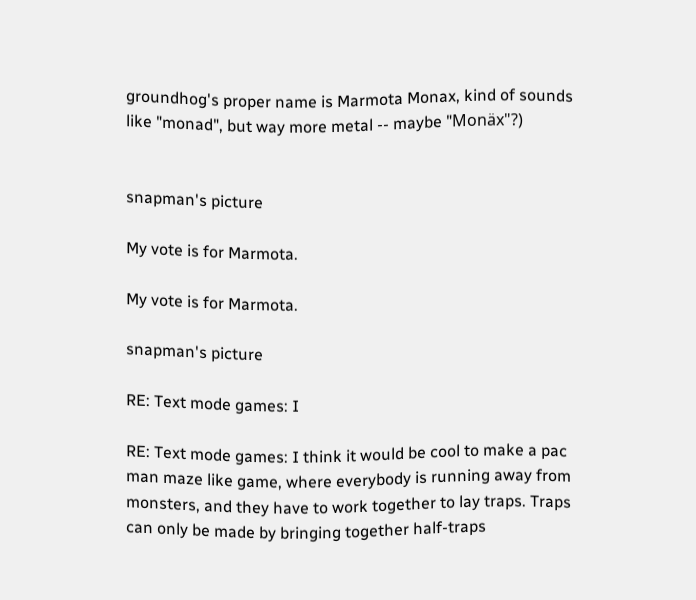groundhog's proper name is Marmota Monax, kind of sounds like "monad", but way more metal -- maybe "Monäx"?)


snapman's picture

My vote is for Marmota.

My vote is for Marmota.

snapman's picture

RE: Text mode games: I

RE: Text mode games: I think it would be cool to make a pac man maze like game, where everybody is running away from monsters, and they have to work together to lay traps. Traps can only be made by bringing together half-traps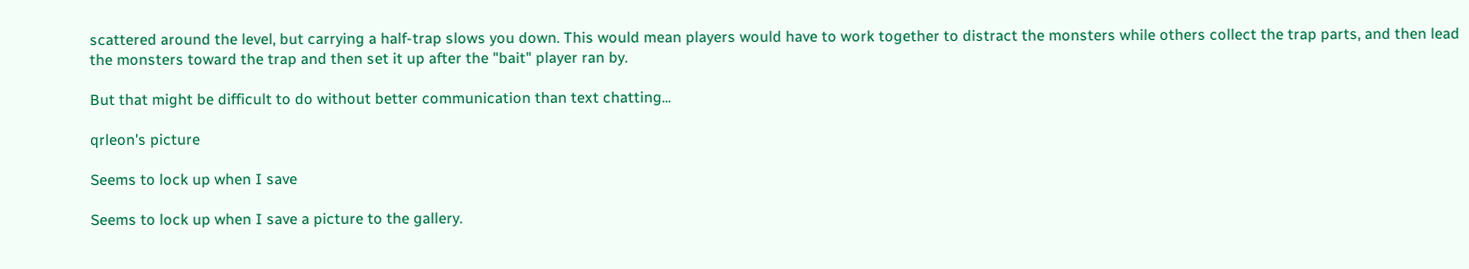scattered around the level, but carrying a half-trap slows you down. This would mean players would have to work together to distract the monsters while others collect the trap parts, and then lead the monsters toward the trap and then set it up after the "bait" player ran by.

But that might be difficult to do without better communication than text chatting...

qrleon's picture

Seems to lock up when I save

Seems to lock up when I save a picture to the gallery.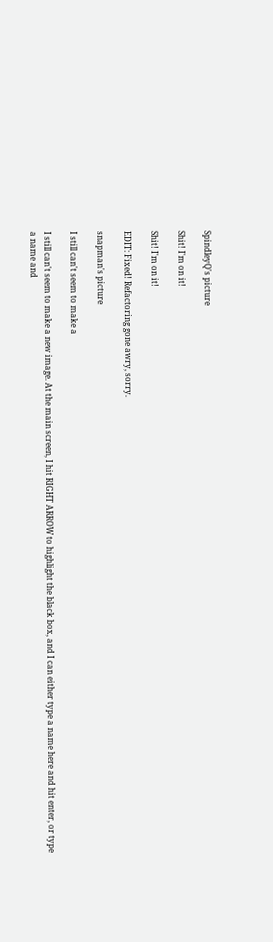SpindleyQ's picture

Shit! I'm on it!

Shit! I'm on it!

EDIT: Fixed! Refactoring gone awry, sorry.

snapman's picture

I still can't seem to make a

I still can't seem to make a new image. At the main screen, I hit RIGHT ARROW to highlight the black box, and I can either type a name here and hit enter, or type a name and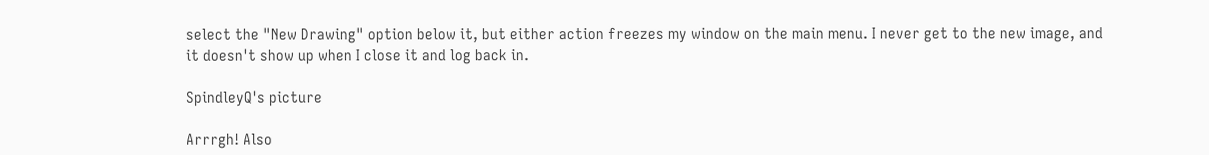select the "New Drawing" option below it, but either action freezes my window on the main menu. I never get to the new image, and it doesn't show up when I close it and log back in.

SpindleyQ's picture

Arrrgh! Also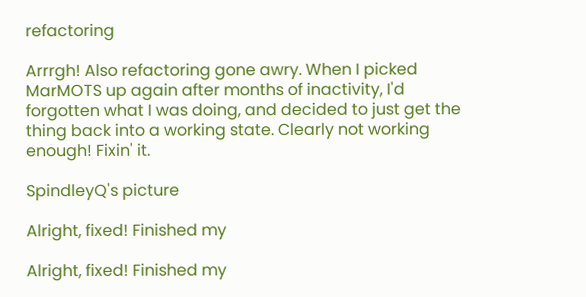refactoring

Arrrgh! Also refactoring gone awry. When I picked MarMOTS up again after months of inactivity, I'd forgotten what I was doing, and decided to just get the thing back into a working state. Clearly not working enough! Fixin' it.

SpindleyQ's picture

Alright, fixed! Finished my

Alright, fixed! Finished my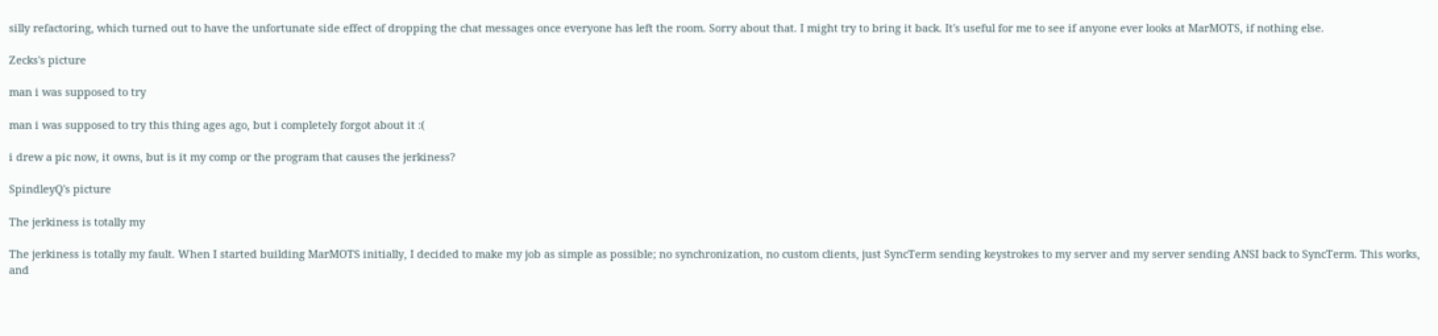silly refactoring, which turned out to have the unfortunate side effect of dropping the chat messages once everyone has left the room. Sorry about that. I might try to bring it back. It's useful for me to see if anyone ever looks at MarMOTS, if nothing else.

Zecks's picture

man i was supposed to try

man i was supposed to try this thing ages ago, but i completely forgot about it :(

i drew a pic now, it owns, but is it my comp or the program that causes the jerkiness?

SpindleyQ's picture

The jerkiness is totally my

The jerkiness is totally my fault. When I started building MarMOTS initially, I decided to make my job as simple as possible; no synchronization, no custom clients, just SyncTerm sending keystrokes to my server and my server sending ANSI back to SyncTerm. This works, and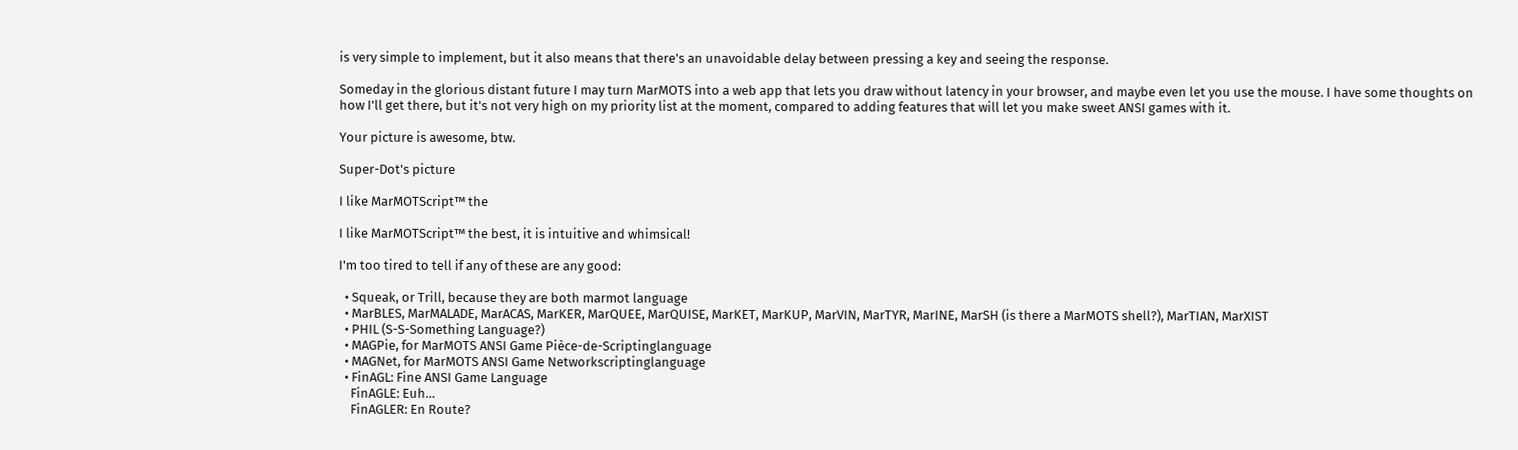is very simple to implement, but it also means that there's an unavoidable delay between pressing a key and seeing the response.

Someday in the glorious distant future I may turn MarMOTS into a web app that lets you draw without latency in your browser, and maybe even let you use the mouse. I have some thoughts on how I'll get there, but it's not very high on my priority list at the moment, compared to adding features that will let you make sweet ANSI games with it.

Your picture is awesome, btw.

Super-Dot's picture

I like MarMOTScript™ the

I like MarMOTScript™ the best, it is intuitive and whimsical!

I'm too tired to tell if any of these are any good:

  • Squeak, or Trill, because they are both marmot language
  • MarBLES, MarMALADE, MarACAS, MarKER, MarQUEE, MarQUISE, MarKET, MarKUP, MarVIN, MarTYR, MarINE, MarSH (is there a MarMOTS shell?), MarTIAN, MarXIST
  • PHIL (S-S-Something Language?)
  • MAGPie, for MarMOTS ANSI Game Pièce-de-Scriptinglanguage
  • MAGNet, for MarMOTS ANSI Game Networkscriptinglanguage
  • FinAGL: Fine ANSI Game Language
    FinAGLE: Euh…
    FinAGLER: En Route?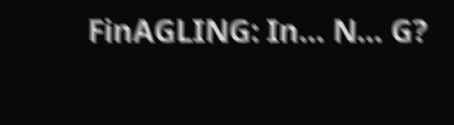FinAGLING: In… N… G?